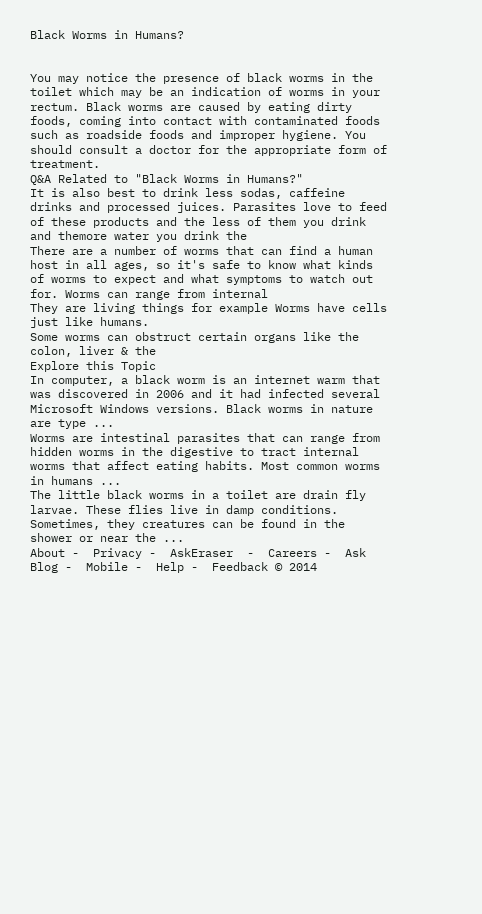Black Worms in Humans?


You may notice the presence of black worms in the toilet which may be an indication of worms in your rectum. Black worms are caused by eating dirty foods, coming into contact with contaminated foods such as roadside foods and improper hygiene. You should consult a doctor for the appropriate form of treatment.
Q&A Related to "Black Worms in Humans?"
It is also best to drink less sodas, caffeine drinks and processed juices. Parasites love to feed of these products and the less of them you drink and themore water you drink the
There are a number of worms that can find a human host in all ages, so it's safe to know what kinds of worms to expect and what symptoms to watch out for. Worms can range from internal
They are living things for example Worms have cells just like humans.
Some worms can obstruct certain organs like the colon, liver & the
Explore this Topic
In computer, a black worm is an internet warm that was discovered in 2006 and it had infected several Microsoft Windows versions. Black worms in nature are type ...
Worms are intestinal parasites that can range from hidden worms in the digestive to tract internal worms that affect eating habits. Most common worms in humans ...
The little black worms in a toilet are drain fly larvae. These flies live in damp conditions. Sometimes, they creatures can be found in the shower or near the ...
About -  Privacy -  AskEraser  -  Careers -  Ask Blog -  Mobile -  Help -  Feedback © 2014